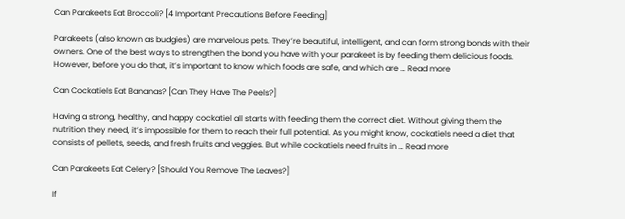Can Parakeets Eat Broccoli? [4 Important Precautions Before Feeding]

Parakeets (also known as budgies) are marvelous pets. They’re beautiful, intelligent, and can form strong bonds with their owners. One of the best ways to strengthen the bond you have with your parakeet is by feeding them delicious foods. However, before you do that, it’s important to know which foods are safe, and which are … Read more

Can Cockatiels Eat Bananas? [Can They Have The Peels?]

Having a strong, healthy, and happy cockatiel all starts with feeding them the correct diet. Without giving them the nutrition they need, it’s impossible for them to reach their full potential. As you might know, cockatiels need a diet that consists of pellets, seeds, and fresh fruits and veggies. But while cockatiels need fruits in … Read more

Can Parakeets Eat Celery? [Should You Remove The Leaves?]

If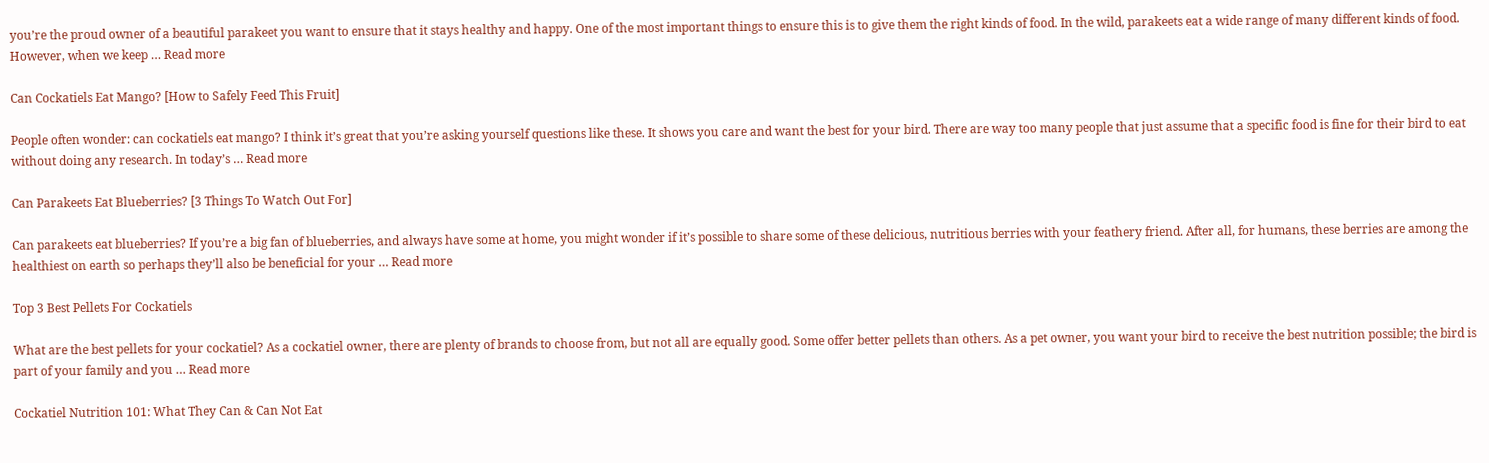you’re the proud owner of a beautiful parakeet you want to ensure that it stays healthy and happy. One of the most important things to ensure this is to give them the right kinds of food. In the wild, parakeets eat a wide range of many different kinds of food. However, when we keep … Read more

Can Cockatiels Eat Mango? [How to Safely Feed This Fruit]

People often wonder: can cockatiels eat mango? I think it’s great that you’re asking yourself questions like these. It shows you care and want the best for your bird. There are way too many people that just assume that a specific food is fine for their bird to eat without doing any research. In today’s … Read more

Can Parakeets Eat Blueberries? [3 Things To Watch Out For]

Can parakeets eat blueberries? If you’re a big fan of blueberries, and always have some at home, you might wonder if it’s possible to share some of these delicious, nutritious berries with your feathery friend. After all, for humans, these berries are among the healthiest on earth so perhaps they’ll also be beneficial for your … Read more

Top 3 Best Pellets For Cockatiels

What are the best pellets for your cockatiel? As a cockatiel owner, there are plenty of brands to choose from, but not all are equally good. Some offer better pellets than others. As a pet owner, you want your bird to receive the best nutrition possible; the bird is part of your family and you … Read more

Cockatiel Nutrition 101: What They Can & Can Not Eat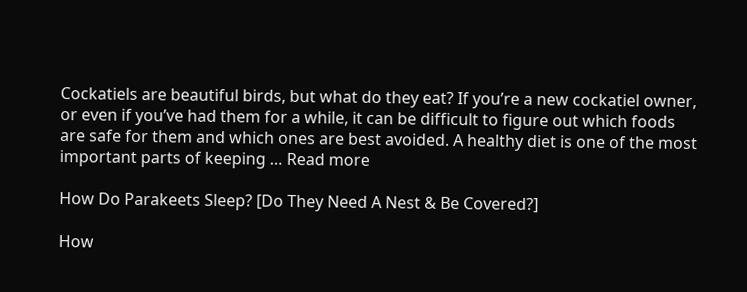Cockatiels are beautiful birds, but what do they eat? If you’re a new cockatiel owner, or even if you’ve had them for a while, it can be difficult to figure out which foods are safe for them and which ones are best avoided. A healthy diet is one of the most important parts of keeping … Read more

How Do Parakeets Sleep? [Do They Need A Nest & Be Covered?]

How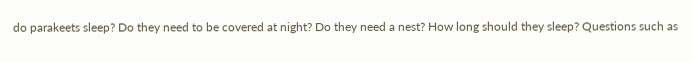do parakeets sleep? Do they need to be covered at night? Do they need a nest? How long should they sleep? Questions such as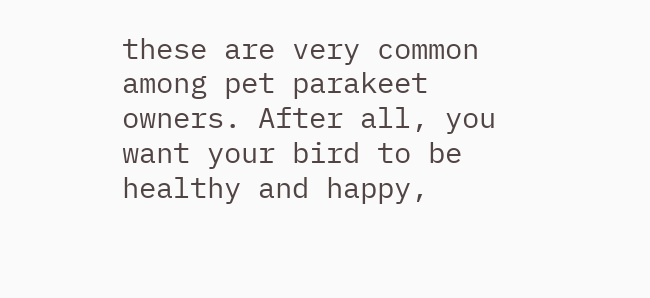these are very common among pet parakeet owners. After all, you want your bird to be healthy and happy,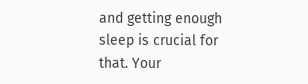and getting enough sleep is crucial for that. Your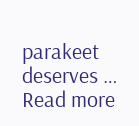parakeet deserves … Read more